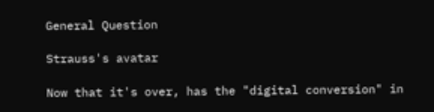General Question

Strauss's avatar

Now that it's over, has the "digital conversion" in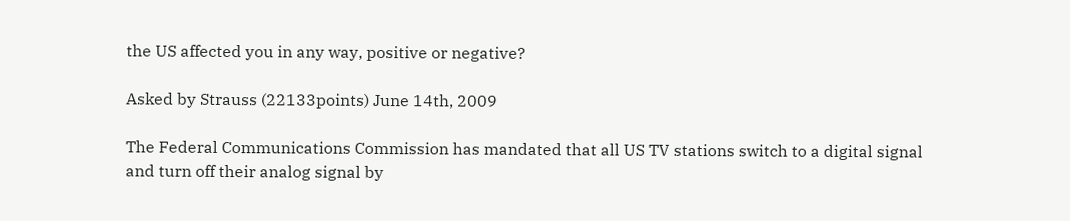the US affected you in any way, positive or negative?

Asked by Strauss (22133points) June 14th, 2009

The Federal Communications Commission has mandated that all US TV stations switch to a digital signal and turn off their analog signal by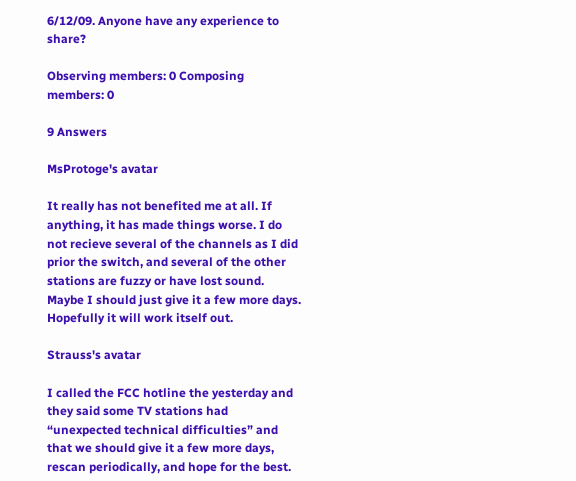6/12/09. Anyone have any experience to share?

Observing members: 0 Composing members: 0

9 Answers

MsProtoge's avatar

It really has not benefited me at all. If anything, it has made things worse. I do not recieve several of the channels as I did prior the switch, and several of the other stations are fuzzy or have lost sound. Maybe I should just give it a few more days. Hopefully it will work itself out.

Strauss's avatar

I called the FCC hotline the yesterday and they said some TV stations had “unexpected technical difficulties” and that we should give it a few more days, rescan periodically, and hope for the best.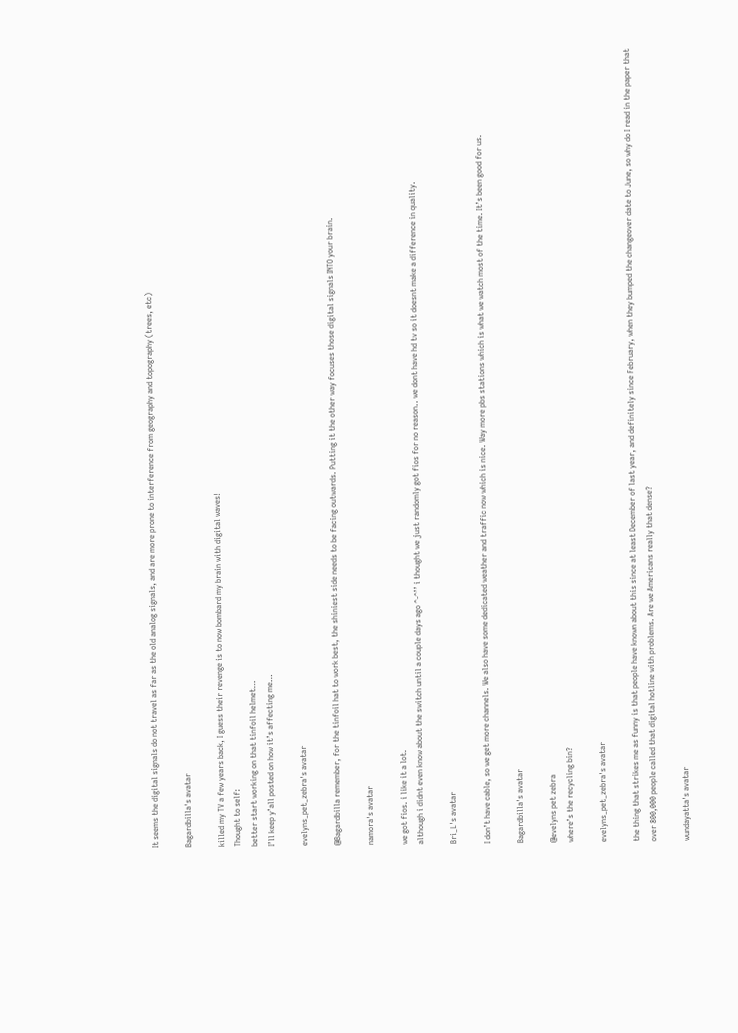It seems the digital signals do not travel as far as the old analog signals, and are more prone to interference from geography and topography (trees, etc)

Bagardbilla's avatar

killed my TV a few years back, I guess their revenge is to now bombard my brain with digital waves!
Thought to self:
better start working on that tinfoil helmet…
I’ll keep y’all posted on how it’s affecting me…

evelyns_pet_zebra's avatar

@Bagardbilla remember, for the tinfoil hat to work best, the shiniest side needs to be facing outwards. Putting it the other way focuses those digital signals INTO your brain.

namora's avatar

we got fios. i like it a lot.
although i didnt even know about the switch until a couple days ago ^-^’’ i thought we just randomly got fios for no reason.. we dont have hd tv so it doesnt make a difference in quality.

Bri_L's avatar

I don’t have cable, so we get more channels. We also have some dedicated weather and traffic now which is nice. Way more pbs stations which is what we watch most of the time. It’s been good for us.

Bagardbilla's avatar

@evelyns pet zebra
where’s the recycling bin?

evelyns_pet_zebra's avatar

the thing that strikes me as funny is that people have known about this since at least December of last year, and definitely since February, when they bumped the changeover date to June, so why do I read in the paper that over 800,000 people called that digital hotline with problems. Are we Americans really that dense?

wundayatta's avatar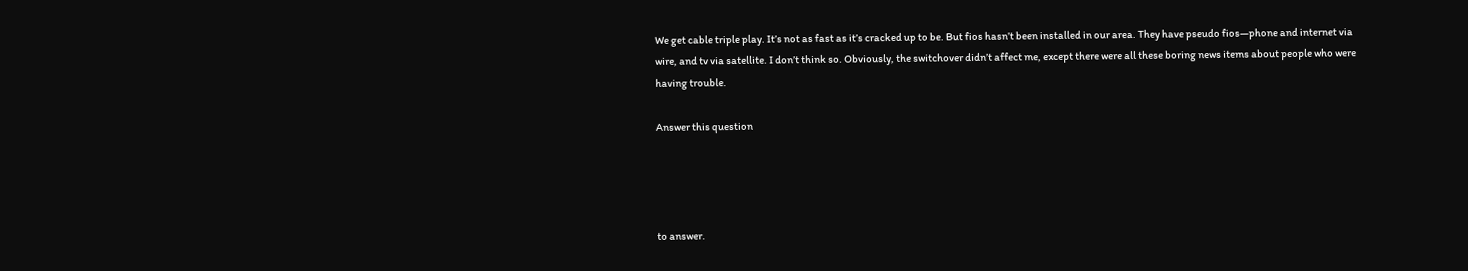We get cable triple play. It’s not as fast as it’s cracked up to be. But fios hasn’t been installed in our area. They have pseudo fios—phone and internet via wire, and tv via satellite. I don’t think so. Obviously, the switchover didn’t affect me, except there were all these boring news items about people who were having trouble.

Answer this question




to answer.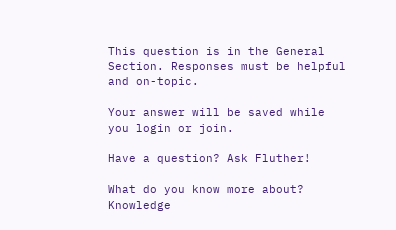This question is in the General Section. Responses must be helpful and on-topic.

Your answer will be saved while you login or join.

Have a question? Ask Fluther!

What do you know more about?
Knowledge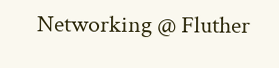Networking @ Fluther